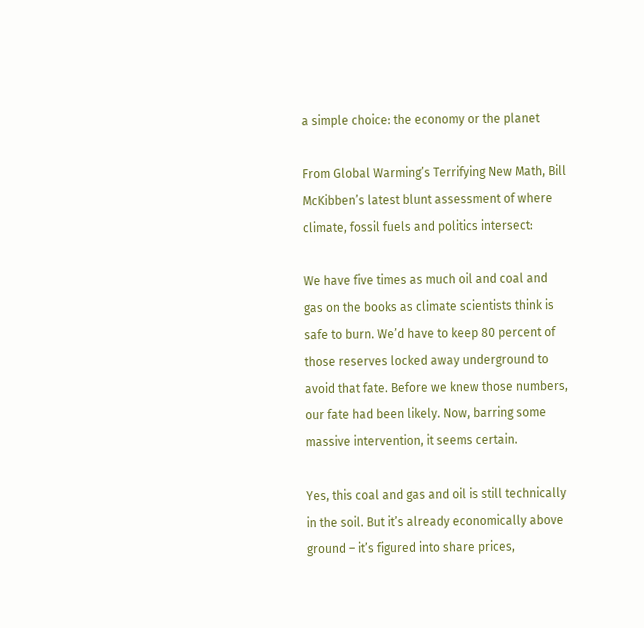a simple choice: the economy or the planet

From Global Warming’s Terrifying New Math, Bill McKibben’s latest blunt assessment of where climate, fossil fuels and politics intersect:

We have five times as much oil and coal and gas on the books as climate scientists think is safe to burn. We’d have to keep 80 percent of those reserves locked away underground to avoid that fate. Before we knew those numbers, our fate had been likely. Now, barring some massive intervention, it seems certain.

Yes, this coal and gas and oil is still technically in the soil. But it’s already economically above ground – it’s figured into share prices,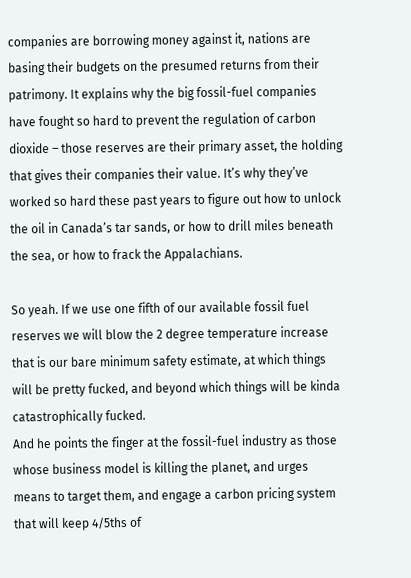companies are borrowing money against it, nations are basing their budgets on the presumed returns from their patrimony. It explains why the big fossil-fuel companies have fought so hard to prevent the regulation of carbon dioxide – those reserves are their primary asset, the holding that gives their companies their value. It’s why they’ve worked so hard these past years to figure out how to unlock the oil in Canada’s tar sands, or how to drill miles beneath the sea, or how to frack the Appalachians.

So yeah. If we use one fifth of our available fossil fuel reserves we will blow the 2 degree temperature increase that is our bare minimum safety estimate, at which things will be pretty fucked, and beyond which things will be kinda catastrophically fucked.
And he points the finger at the fossil-fuel industry as those whose business model is killing the planet, and urges means to target them, and engage a carbon pricing system that will keep 4/5ths of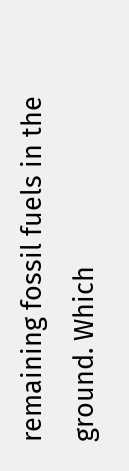remaining fossil fuels in the ground. Which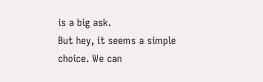is a big ask.
But hey, it seems a simple choice. We can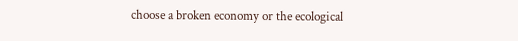choose a broken economy or the ecological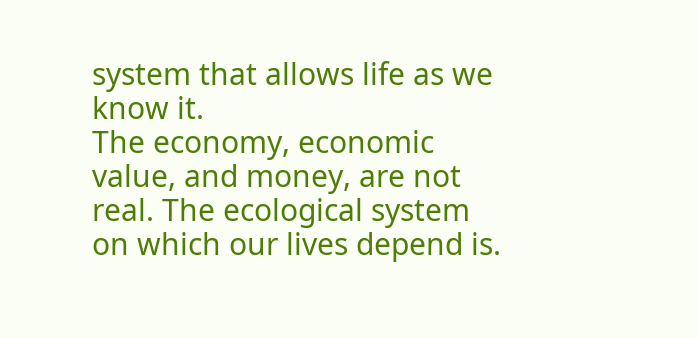system that allows life as we know it.
The economy, economic value, and money, are not real. The ecological system on which our lives depend is.